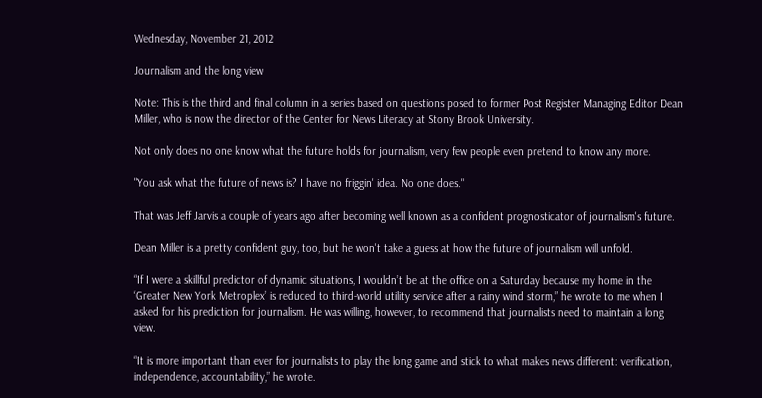Wednesday, November 21, 2012

Journalism and the long view

Note: This is the third and final column in a series based on questions posed to former Post Register Managing Editor Dean Miller, who is now the director of the Center for News Literacy at Stony Brook University.

Not only does no one know what the future holds for journalism, very few people even pretend to know any more.

"You ask what the future of news is? I have no friggin' idea. No one does."

That was Jeff Jarvis a couple of years ago after becoming well known as a confident prognosticator of journalism's future.

Dean Miller is a pretty confident guy, too, but he won't take a guess at how the future of journalism will unfold.

“If I were a skillful predictor of dynamic situations, I wouldn’t be at the office on a Saturday because my home in the ‘Greater New York Metroplex’ is reduced to third-world utility service after a rainy wind storm,” he wrote to me when I asked for his prediction for journalism. He was willing, however, to recommend that journalists need to maintain a long view.

“It is more important than ever for journalists to play the long game and stick to what makes news different: verification, independence, accountability,” he wrote.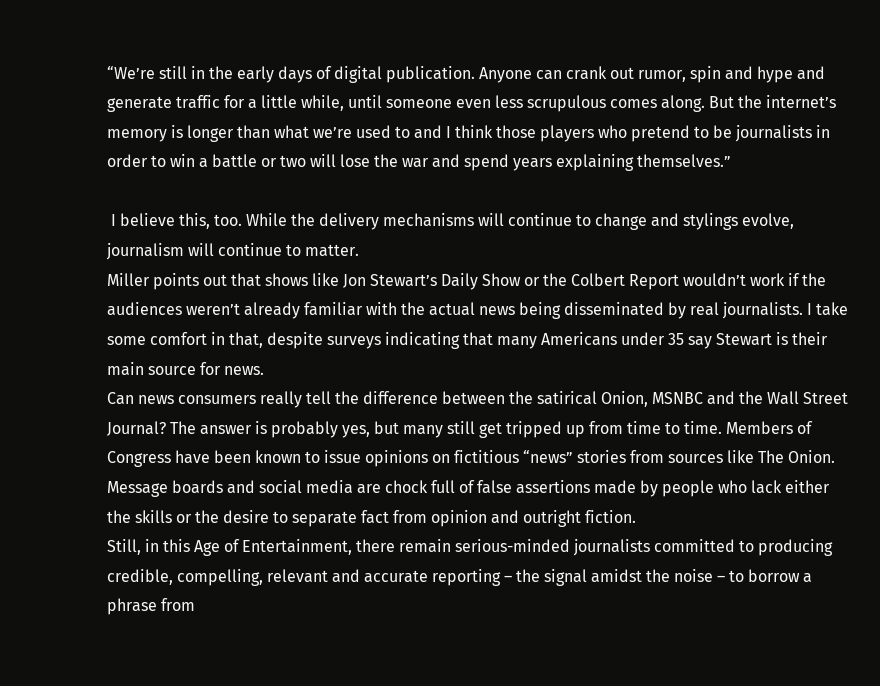“We’re still in the early days of digital publication. Anyone can crank out rumor, spin and hype and generate traffic for a little while, until someone even less scrupulous comes along. But the internet’s memory is longer than what we’re used to and I think those players who pretend to be journalists in order to win a battle or two will lose the war and spend years explaining themselves.”

 I believe this, too. While the delivery mechanisms will continue to change and stylings evolve, journalism will continue to matter.
Miller points out that shows like Jon Stewart’s Daily Show or the Colbert Report wouldn’t work if the audiences weren’t already familiar with the actual news being disseminated by real journalists. I take some comfort in that, despite surveys indicating that many Americans under 35 say Stewart is their main source for news.
Can news consumers really tell the difference between the satirical Onion, MSNBC and the Wall Street Journal? The answer is probably yes, but many still get tripped up from time to time. Members of Congress have been known to issue opinions on fictitious “news” stories from sources like The Onion. Message boards and social media are chock full of false assertions made by people who lack either the skills or the desire to separate fact from opinion and outright fiction.
Still, in this Age of Entertainment, there remain serious-minded journalists committed to producing credible, compelling, relevant and accurate reporting – the signal amidst the noise – to borrow a phrase from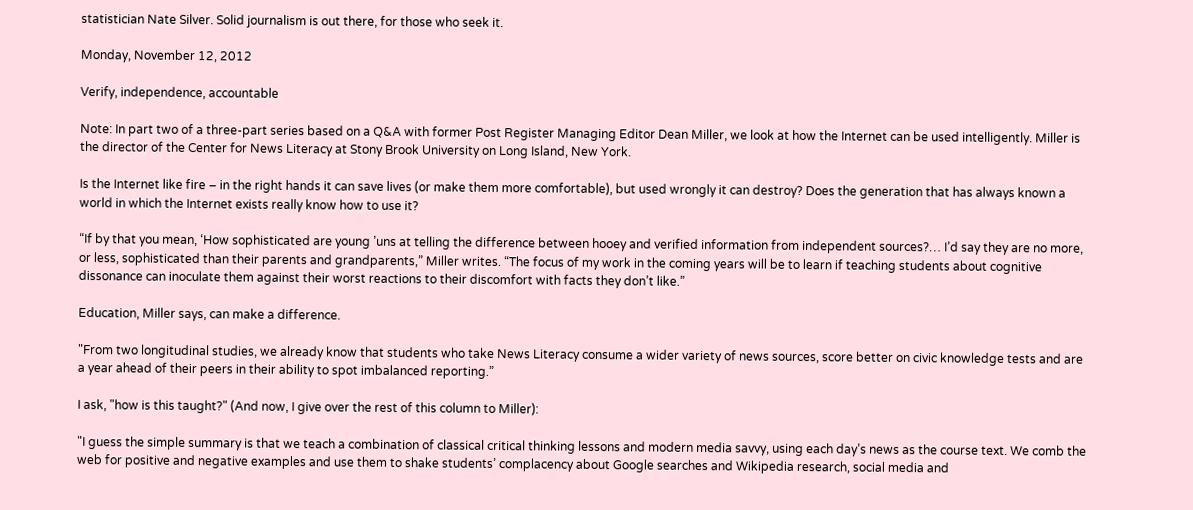statistician Nate Silver. Solid journalism is out there, for those who seek it.

Monday, November 12, 2012

Verify, independence, accountable

Note: In part two of a three-part series based on a Q&A with former Post Register Managing Editor Dean Miller, we look at how the Internet can be used intelligently. Miller is the director of the Center for News Literacy at Stony Brook University on Long Island, New York.

Is the Internet like fire – in the right hands it can save lives (or make them more comfortable), but used wrongly it can destroy? Does the generation that has always known a world in which the Internet exists really know how to use it?

“If by that you mean, ‘How sophisticated are young ’uns at telling the difference between hooey and verified information from independent sources?… I’d say they are no more, or less, sophisticated than their parents and grandparents,” Miller writes. “The focus of my work in the coming years will be to learn if teaching students about cognitive dissonance can inoculate them against their worst reactions to their discomfort with facts they don’t like.”

Education, Miller says, can make a difference.

"From two longitudinal studies, we already know that students who take News Literacy consume a wider variety of news sources, score better on civic knowledge tests and are a year ahead of their peers in their ability to spot imbalanced reporting.”

I ask, "how is this taught?" (And now, I give over the rest of this column to Miller):

"I guess the simple summary is that we teach a combination of classical critical thinking lessons and modern media savvy, using each day’s news as the course text. We comb the web for positive and negative examples and use them to shake students’ complacency about Google searches and Wikipedia research, social media and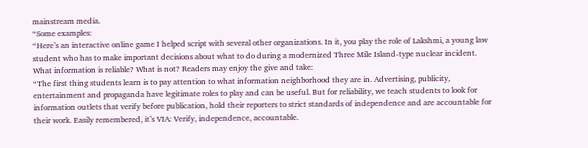mainstream media.
“Some examples:
“Here’s an interactive online game I helped script with several other organizations. In it, you play the role of Lakshmi, a young law student who has to make important decisions about what to do during a modernized Three Mile Island-type nuclear incident. What information is reliable? What is not? Readers may enjoy the give and take:
“The first thing students learn is to pay attention to what information neighborhood they are in. Advertising, publicity, entertainment and propaganda have legitimate roles to play and can be useful. But for reliability, we teach students to look for information outlets that verify before publication, hold their reporters to strict standards of independence and are accountable for their work. Easily remembered, it’s VIA: Verify, independence, accountable.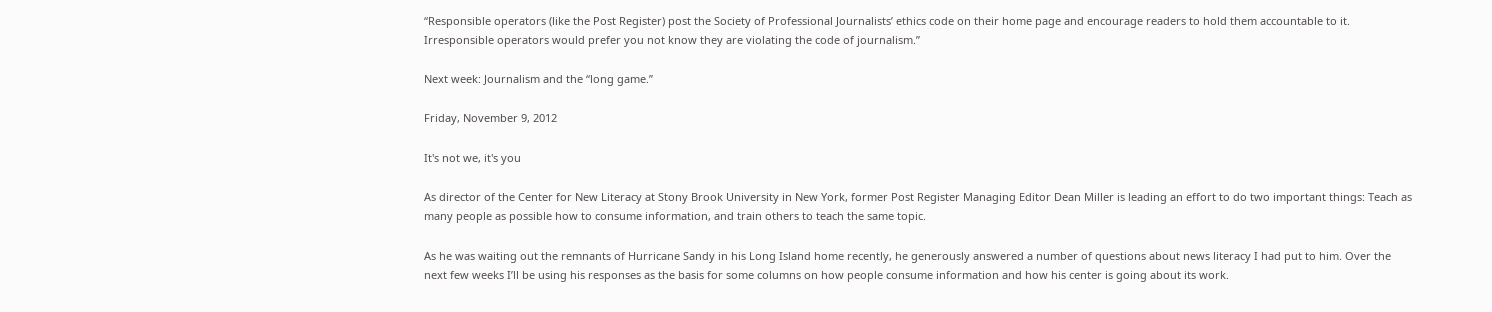“Responsible operators (like the Post Register) post the Society of Professional Journalists’ ethics code on their home page and encourage readers to hold them accountable to it. Irresponsible operators would prefer you not know they are violating the code of journalism.”

Next week: Journalism and the “long game.”

Friday, November 9, 2012

It's not we, it's you

As director of the Center for New Literacy at Stony Brook University in New York, former Post Register Managing Editor Dean Miller is leading an effort to do two important things: Teach as many people as possible how to consume information, and train others to teach the same topic.

As he was waiting out the remnants of Hurricane Sandy in his Long Island home recently, he generously answered a number of questions about news literacy I had put to him. Over the next few weeks I’ll be using his responses as the basis for some columns on how people consume information and how his center is going about its work.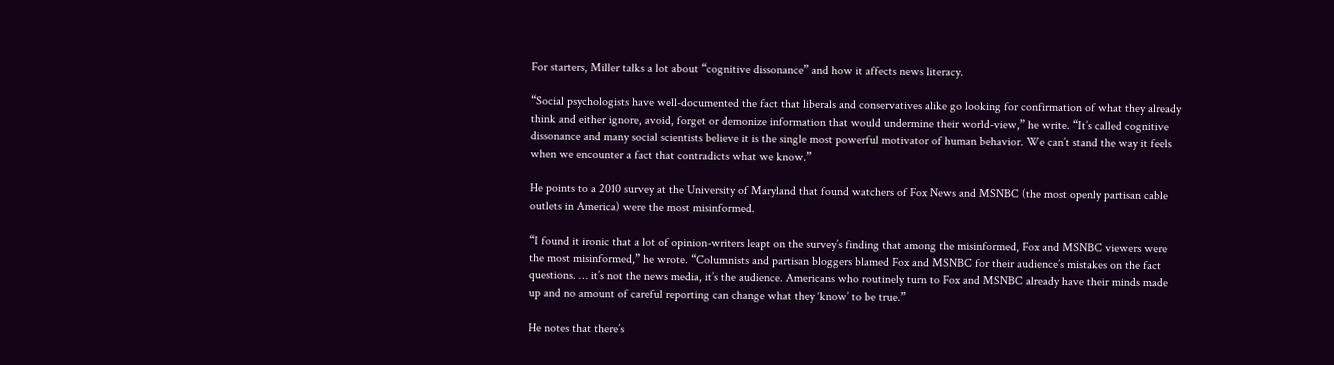For starters, Miller talks a lot about “cognitive dissonance” and how it affects news literacy.

“Social psychologists have well-documented the fact that liberals and conservatives alike go looking for confirmation of what they already think and either ignore, avoid, forget or demonize information that would undermine their world-view,” he write. “It’s called cognitive dissonance and many social scientists believe it is the single most powerful motivator of human behavior. We can’t stand the way it feels when we encounter a fact that contradicts what we know.”

He points to a 2010 survey at the University of Maryland that found watchers of Fox News and MSNBC (the most openly partisan cable outlets in America) were the most misinformed.

“I found it ironic that a lot of opinion-writers leapt on the survey’s finding that among the misinformed, Fox and MSNBC viewers were the most misinformed,” he wrote. “Columnists and partisan bloggers blamed Fox and MSNBC for their audience’s mistakes on the fact questions. … it’s not the news media, it’s the audience. Americans who routinely turn to Fox and MSNBC already have their minds made up and no amount of careful reporting can change what they ‘know’ to be true.”

He notes that there’s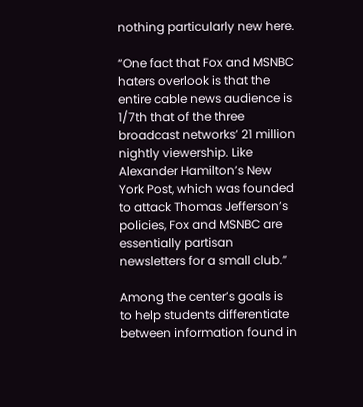nothing particularly new here.

“One fact that Fox and MSNBC haters overlook is that the entire cable news audience is 1/7th that of the three broadcast networks’ 21 million nightly viewership. Like Alexander Hamilton’s New York Post, which was founded to attack Thomas Jefferson’s policies, Fox and MSNBC are essentially partisan newsletters for a small club.”

Among the center’s goals is to help students differentiate between information found in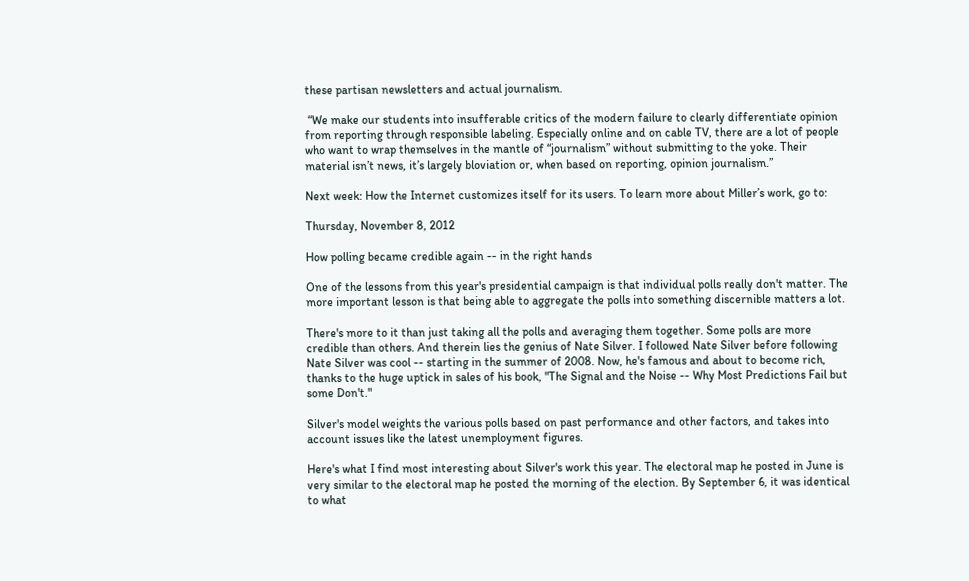these partisan newsletters and actual journalism.

 “We make our students into insufferable critics of the modern failure to clearly differentiate opinion from reporting through responsible labeling. Especially online and on cable TV, there are a lot of people who want to wrap themselves in the mantle of “journalism” without submitting to the yoke. Their material isn’t news, it’s largely bloviation or, when based on reporting, opinion journalism.”

Next week: How the Internet customizes itself for its users. To learn more about Miller’s work, go to:

Thursday, November 8, 2012

How polling became credible again -- in the right hands

One of the lessons from this year's presidential campaign is that individual polls really don't matter. The more important lesson is that being able to aggregate the polls into something discernible matters a lot.

There's more to it than just taking all the polls and averaging them together. Some polls are more credible than others. And therein lies the genius of Nate Silver. I followed Nate Silver before following Nate Silver was cool -- starting in the summer of 2008. Now, he's famous and about to become rich, thanks to the huge uptick in sales of his book, "The Signal and the Noise -- Why Most Predictions Fail but some Don't."

Silver's model weights the various polls based on past performance and other factors, and takes into account issues like the latest unemployment figures.

Here's what I find most interesting about Silver's work this year. The electoral map he posted in June is very similar to the electoral map he posted the morning of the election. By September 6, it was identical to what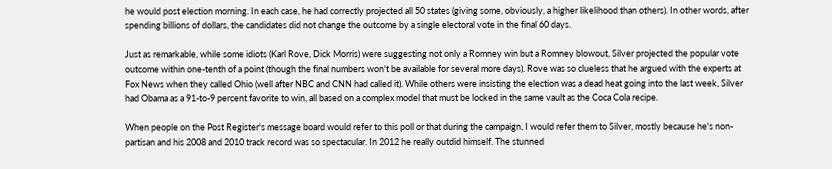he would post election morning. In each case, he had correctly projected all 50 states (giving some, obviously, a higher likelihood than others). In other words, after spending billions of dollars, the candidates did not change the outcome by a single electoral vote in the final 60 days.

Just as remarkable, while some idiots (Karl Rove, Dick Morris) were suggesting not only a Romney win but a Romney blowout, Silver projected the popular vote outcome within one-tenth of a point (though the final numbers won't be available for several more days). Rove was so clueless that he argued with the experts at Fox News when they called Ohio (well after NBC and CNN had called it). While others were insisting the election was a dead heat going into the last week, Silver had Obama as a 91-to-9 percent favorite to win, all based on a complex model that must be locked in the same vault as the Coca Cola recipe.

When people on the Post Register's message board would refer to this poll or that during the campaign, I would refer them to Silver, mostly because he's non-partisan and his 2008 and 2010 track record was so spectacular. In 2012 he really outdid himself. The stunned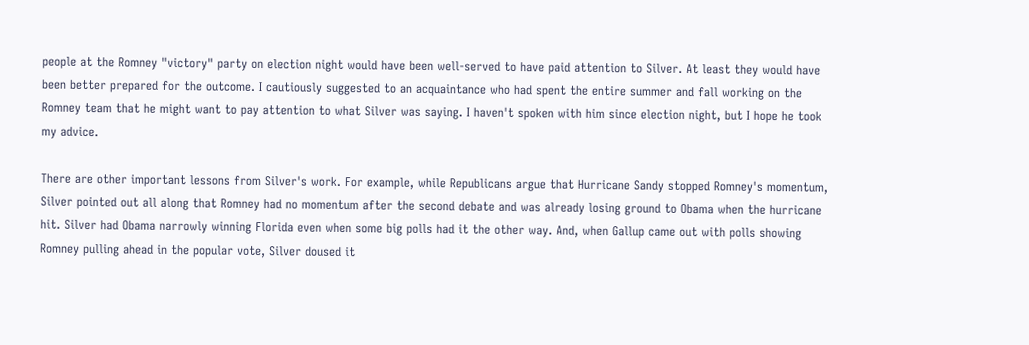people at the Romney "victory" party on election night would have been well-served to have paid attention to Silver. At least they would have been better prepared for the outcome. I cautiously suggested to an acquaintance who had spent the entire summer and fall working on the Romney team that he might want to pay attention to what Silver was saying. I haven't spoken with him since election night, but I hope he took my advice.

There are other important lessons from Silver's work. For example, while Republicans argue that Hurricane Sandy stopped Romney's momentum, Silver pointed out all along that Romney had no momentum after the second debate and was already losing ground to Obama when the hurricane hit. Silver had Obama narrowly winning Florida even when some big polls had it the other way. And, when Gallup came out with polls showing Romney pulling ahead in the popular vote, Silver doused it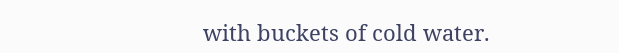with buckets of cold water.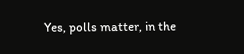Yes, polls matter, in the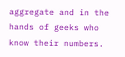aggregate and in the hands of geeks who know their numbers.